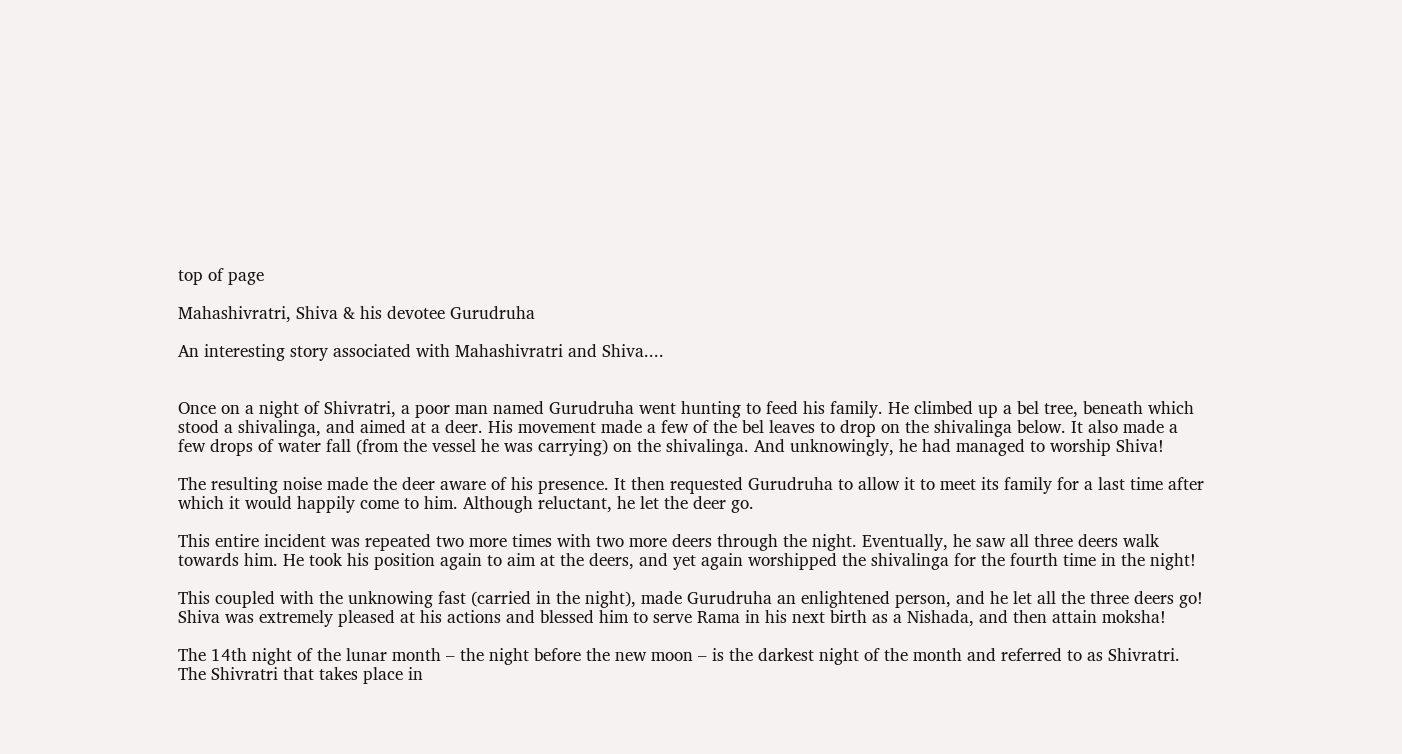top of page

Mahashivratri, Shiva & his devotee Gurudruha

An interesting story associated with Mahashivratri and Shiva....


Once on a night of Shivratri, a poor man named Gurudruha went hunting to feed his family. He climbed up a bel tree, beneath which stood a shivalinga, and aimed at a deer. His movement made a few of the bel leaves to drop on the shivalinga below. It also made a few drops of water fall (from the vessel he was carrying) on the shivalinga. And unknowingly, he had managed to worship Shiva!

The resulting noise made the deer aware of his presence. It then requested Gurudruha to allow it to meet its family for a last time after which it would happily come to him. Although reluctant, he let the deer go.

This entire incident was repeated two more times with two more deers through the night. Eventually, he saw all three deers walk towards him. He took his position again to aim at the deers, and yet again worshipped the shivalinga for the fourth time in the night!

This coupled with the unknowing fast (carried in the night), made Gurudruha an enlightened person, and he let all the three deers go! Shiva was extremely pleased at his actions and blessed him to serve Rama in his next birth as a Nishada, and then attain moksha!

The 14th night of the lunar month – the night before the new moon – is the darkest night of the month and referred to as Shivratri. The Shivratri that takes place in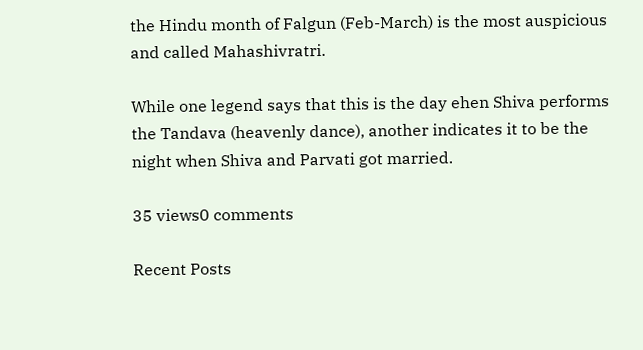the Hindu month of Falgun (Feb-March) is the most auspicious and called Mahashivratri.

While one legend says that this is the day ehen Shiva performs the Tandava (heavenly dance), another indicates it to be the night when Shiva and Parvati got married.

35 views0 comments

Recent Posts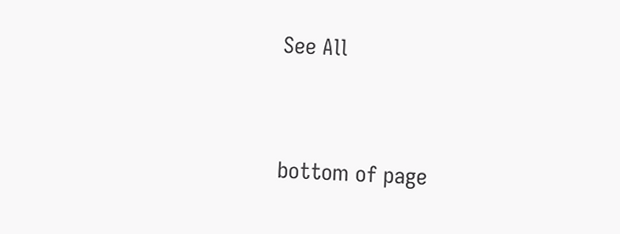See All


bottom of page